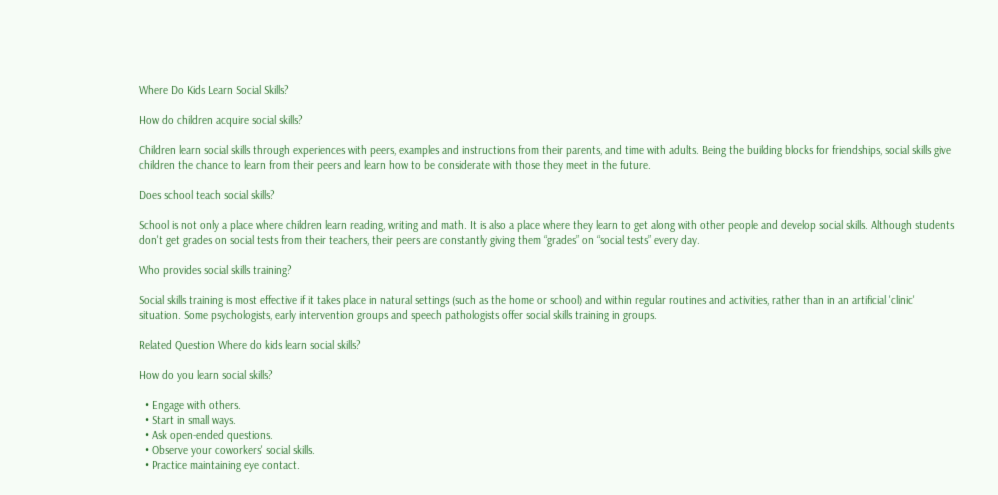Where Do Kids Learn Social Skills?

How do children acquire social skills?

Children learn social skills through experiences with peers, examples and instructions from their parents, and time with adults. Being the building blocks for friendships, social skills give children the chance to learn from their peers and learn how to be considerate with those they meet in the future.

Does school teach social skills?

School is not only a place where children learn reading, writing and math. It is also a place where they learn to get along with other people and develop social skills. Although students don't get grades on social tests from their teachers, their peers are constantly giving them “grades” on “social tests” every day.

Who provides social skills training?

Social skills training is most effective if it takes place in natural settings (such as the home or school) and within regular routines and activities, rather than in an artificial 'clinic' situation. Some psychologists, early intervention groups and speech pathologists offer social skills training in groups.

Related Question Where do kids learn social skills?

How do you learn social skills?

  • Engage with others.
  • Start in small ways.
  • Ask open-ended questions.
  • Observe your coworkers' social skills.
  • Practice maintaining eye contact.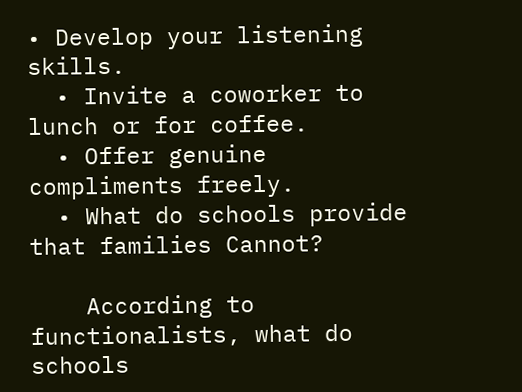• Develop your listening skills.
  • Invite a coworker to lunch or for coffee.
  • Offer genuine compliments freely.
  • What do schools provide that families Cannot?

    According to functionalists, what do schools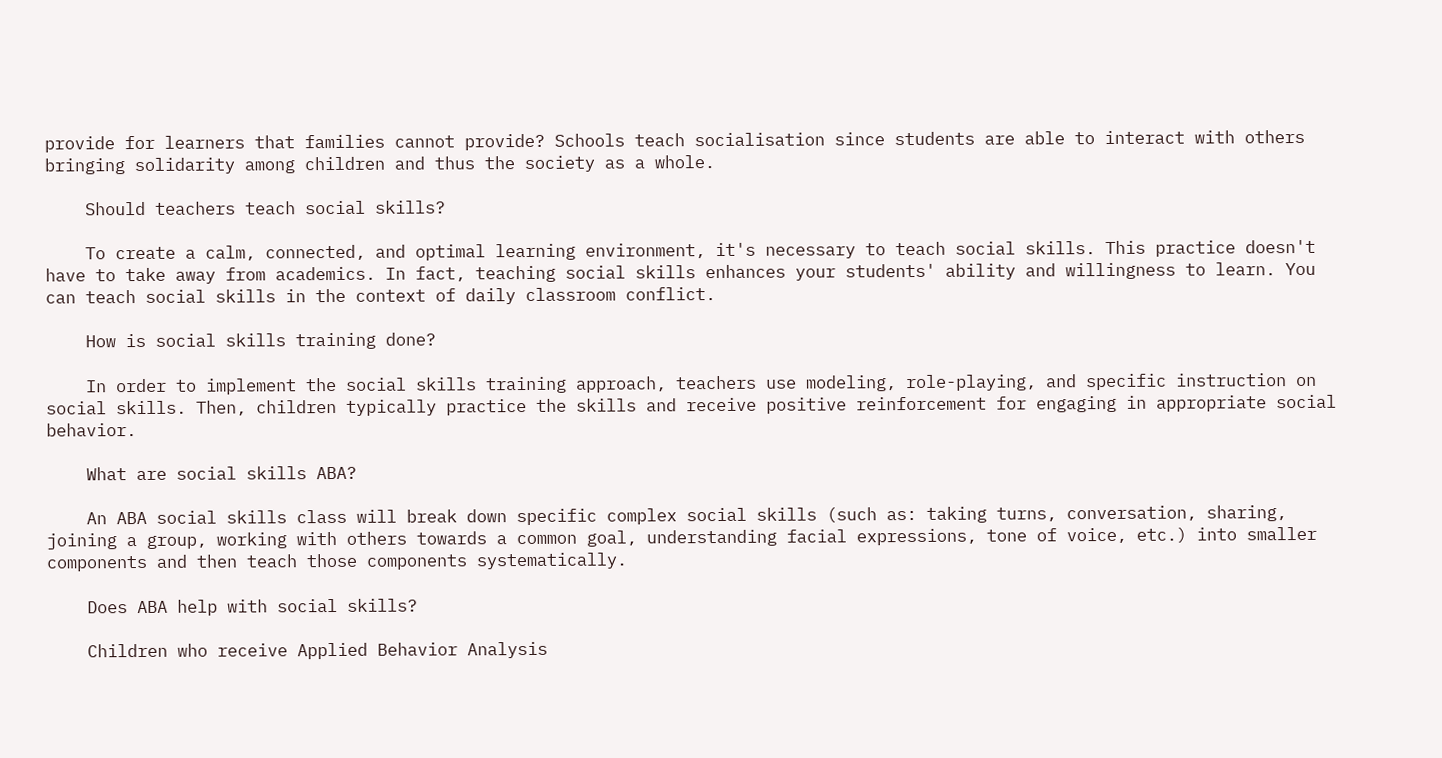provide for learners that families cannot provide? Schools teach socialisation since students are able to interact with others bringing solidarity among children and thus the society as a whole.

    Should teachers teach social skills?

    To create a calm, connected, and optimal learning environment, it's necessary to teach social skills. This practice doesn't have to take away from academics. In fact, teaching social skills enhances your students' ability and willingness to learn. You can teach social skills in the context of daily classroom conflict.

    How is social skills training done?

    In order to implement the social skills training approach, teachers use modeling, role-playing, and specific instruction on social skills. Then, children typically practice the skills and receive positive reinforcement for engaging in appropriate social behavior.

    What are social skills ABA?

    An ABA social skills class will break down specific complex social skills (such as: taking turns, conversation, sharing, joining a group, working with others towards a common goal, understanding facial expressions, tone of voice, etc.) into smaller components and then teach those components systematically.

    Does ABA help with social skills?

    Children who receive Applied Behavior Analysis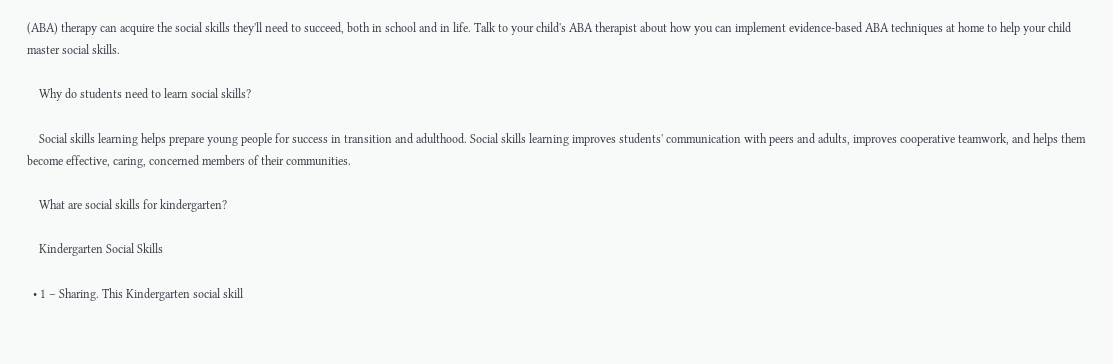(ABA) therapy can acquire the social skills they'll need to succeed, both in school and in life. Talk to your child's ABA therapist about how you can implement evidence-based ABA techniques at home to help your child master social skills.

    Why do students need to learn social skills?

    Social skills learning helps prepare young people for success in transition and adulthood. Social skills learning improves students' communication with peers and adults, improves cooperative teamwork, and helps them become effective, caring, concerned members of their communities.

    What are social skills for kindergarten?

    Kindergarten Social Skills

  • 1 – Sharing. This Kindergarten social skill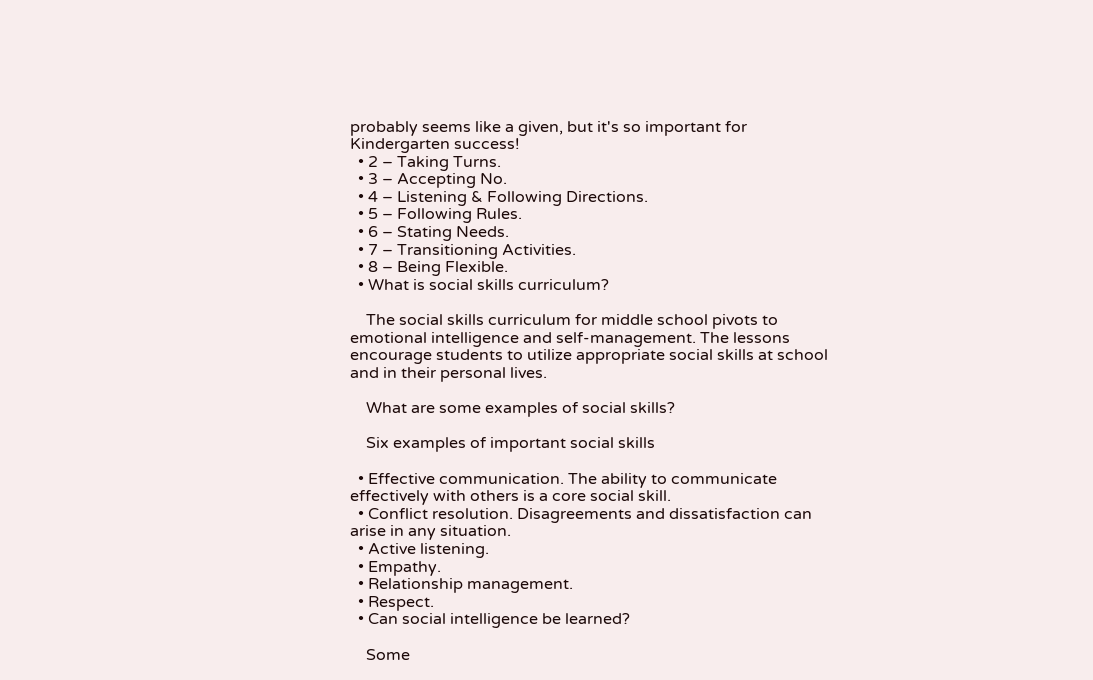probably seems like a given, but it's so important for Kindergarten success!
  • 2 – Taking Turns.
  • 3 – Accepting No.
  • 4 – Listening & Following Directions.
  • 5 – Following Rules.
  • 6 – Stating Needs.
  • 7 – Transitioning Activities.
  • 8 – Being Flexible.
  • What is social skills curriculum?

    The social skills curriculum for middle school pivots to emotional intelligence and self-management. The lessons encourage students to utilize appropriate social skills at school and in their personal lives.

    What are some examples of social skills?

    Six examples of important social skills

  • Effective communication. The ability to communicate effectively with others is a core social skill.
  • Conflict resolution. Disagreements and dissatisfaction can arise in any situation.
  • Active listening.
  • Empathy.
  • Relationship management.
  • Respect.
  • Can social intelligence be learned?

    Some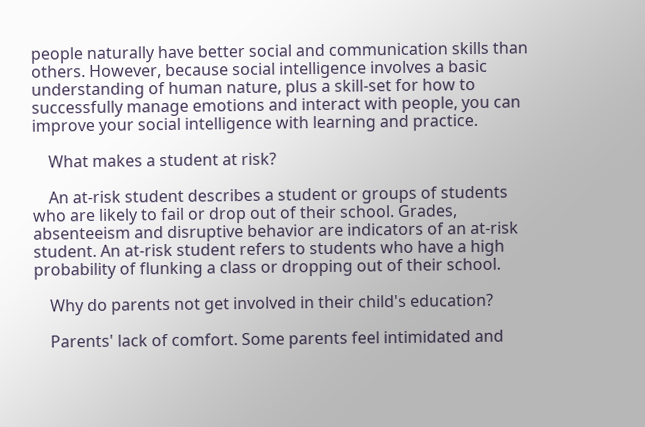people naturally have better social and communication skills than others. However, because social intelligence involves a basic understanding of human nature, plus a skill-set for how to successfully manage emotions and interact with people, you can improve your social intelligence with learning and practice.

    What makes a student at risk?

    An at-risk student describes a student or groups of students who are likely to fail or drop out of their school. Grades, absenteeism and disruptive behavior are indicators of an at-risk student. An at-risk student refers to students who have a high probability of flunking a class or dropping out of their school.

    Why do parents not get involved in their child's education?

    Parents' lack of comfort. Some parents feel intimidated and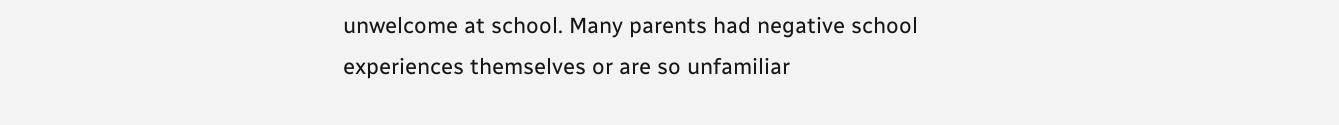unwelcome at school. Many parents had negative school experiences themselves or are so unfamiliar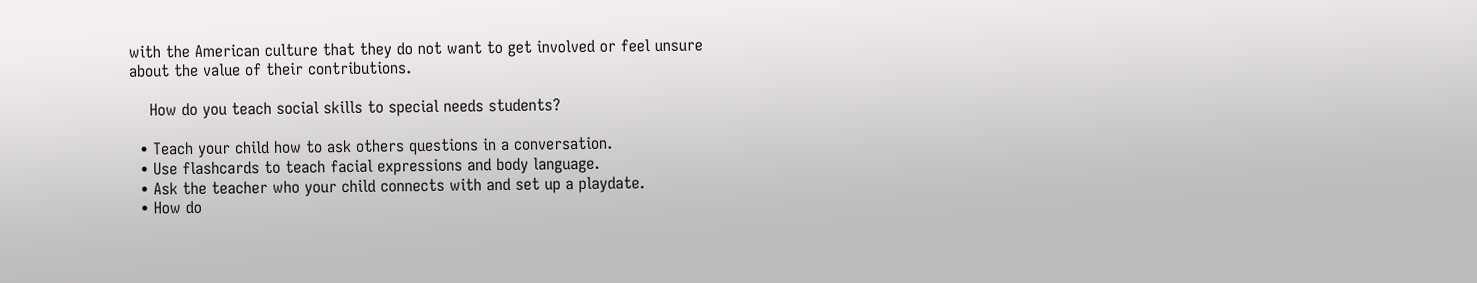with the American culture that they do not want to get involved or feel unsure about the value of their contributions.

    How do you teach social skills to special needs students?

  • Teach your child how to ask others questions in a conversation.
  • Use flashcards to teach facial expressions and body language.
  • Ask the teacher who your child connects with and set up a playdate.
  • How do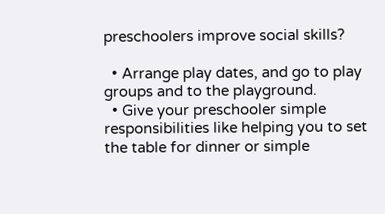preschoolers improve social skills?

  • Arrange play dates, and go to play groups and to the playground.
  • Give your preschooler simple responsibilities like helping you to set the table for dinner or simple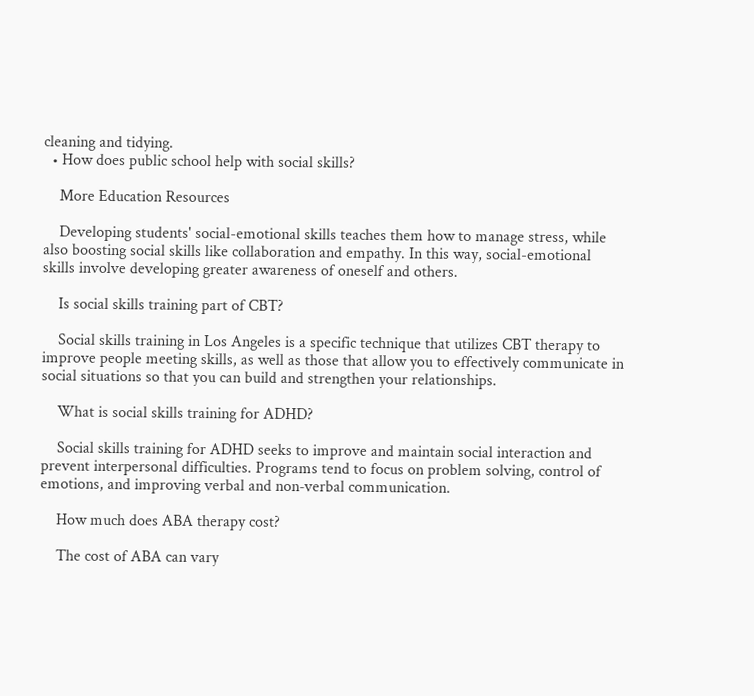cleaning and tidying.
  • How does public school help with social skills?

    More Education Resources

    Developing students' social-emotional skills teaches them how to manage stress, while also boosting social skills like collaboration and empathy. In this way, social-emotional skills involve developing greater awareness of oneself and others.

    Is social skills training part of CBT?

    Social skills training in Los Angeles is a specific technique that utilizes CBT therapy to improve people meeting skills, as well as those that allow you to effectively communicate in social situations so that you can build and strengthen your relationships.

    What is social skills training for ADHD?

    Social skills training for ADHD seeks to improve and maintain social interaction and prevent interpersonal difficulties. Programs tend to focus on problem solving, control of emotions, and improving verbal and non‐verbal communication.

    How much does ABA therapy cost?

    The cost of ABA can vary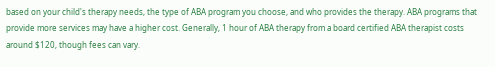based on your child's therapy needs, the type of ABA program you choose, and who provides the therapy. ABA programs that provide more services may have a higher cost. Generally, 1 hour of ABA therapy from a board certified ABA therapist costs around $120, though fees can vary.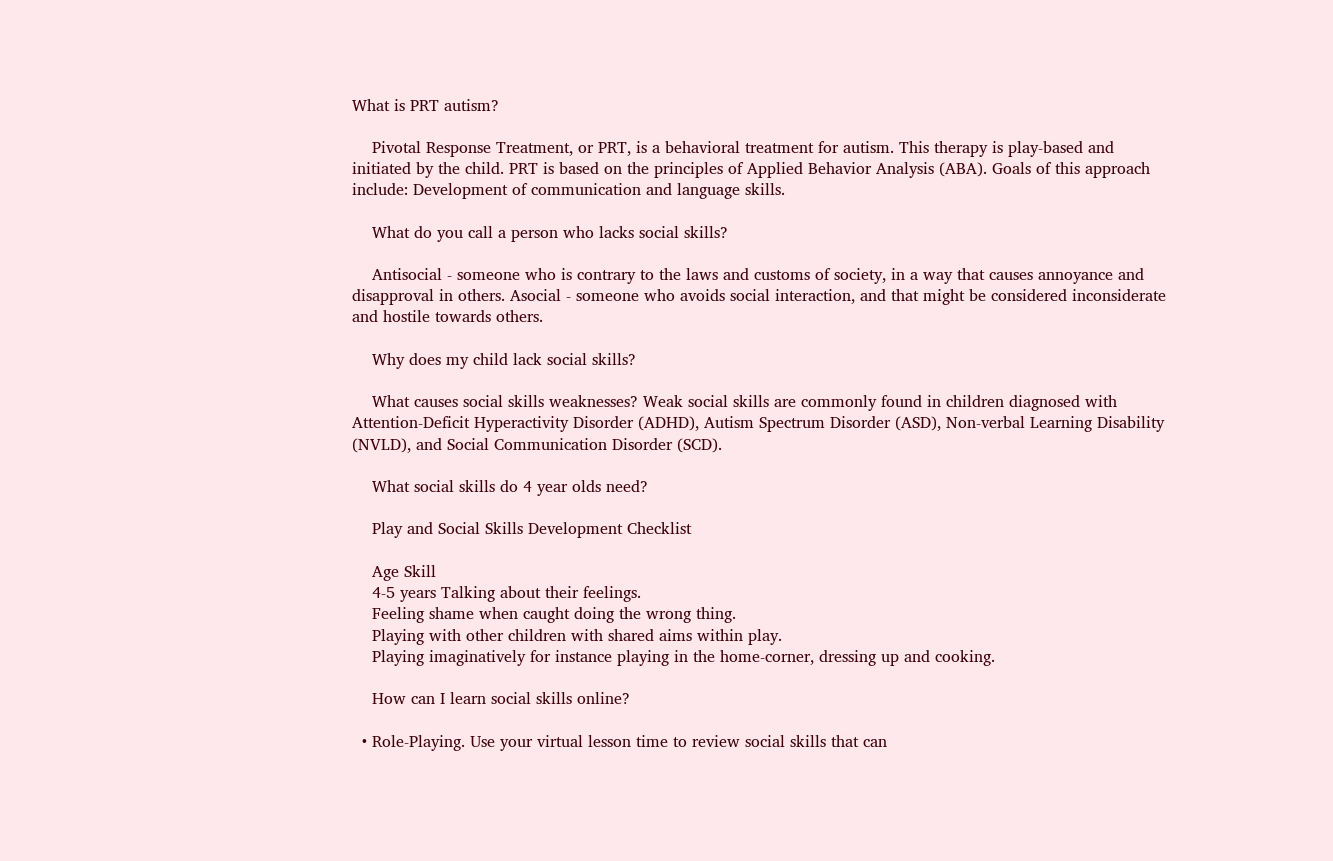What is PRT autism?

    Pivotal Response Treatment, or PRT, is a behavioral treatment for autism. This therapy is play-based and initiated by the child. PRT is based on the principles of Applied Behavior Analysis (ABA). Goals of this approach include: Development of communication and language skills.

    What do you call a person who lacks social skills?

    Antisocial - someone who is contrary to the laws and customs of society, in a way that causes annoyance and disapproval in others. Asocial - someone who avoids social interaction, and that might be considered inconsiderate and hostile towards others.

    Why does my child lack social skills?

    What causes social skills weaknesses? Weak social skills are commonly found in children diagnosed with Attention-Deficit Hyperactivity Disorder (ADHD), Autism Spectrum Disorder (ASD), Non-verbal Learning Disability (NVLD), and Social Communication Disorder (SCD).

    What social skills do 4 year olds need?

    Play and Social Skills Development Checklist

    Age Skill
    4-5 years Talking about their feelings.
    Feeling shame when caught doing the wrong thing.
    Playing with other children with shared aims within play.
    Playing imaginatively for instance playing in the home-corner, dressing up and cooking.

    How can I learn social skills online?

  • Role-Playing. Use your virtual lesson time to review social skills that can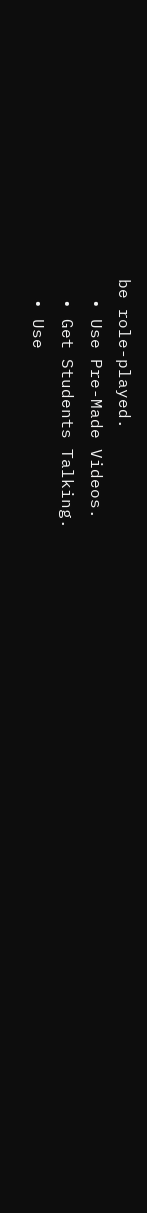be role-played.
  • Use Pre-Made Videos.
  • Get Students Talking.
  • Use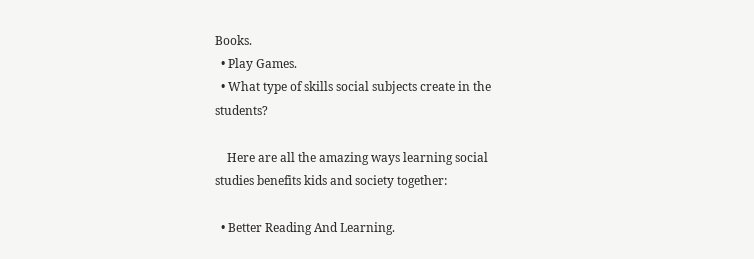Books.
  • Play Games.
  • What type of skills social subjects create in the students?

    Here are all the amazing ways learning social studies benefits kids and society together:

  • Better Reading And Learning.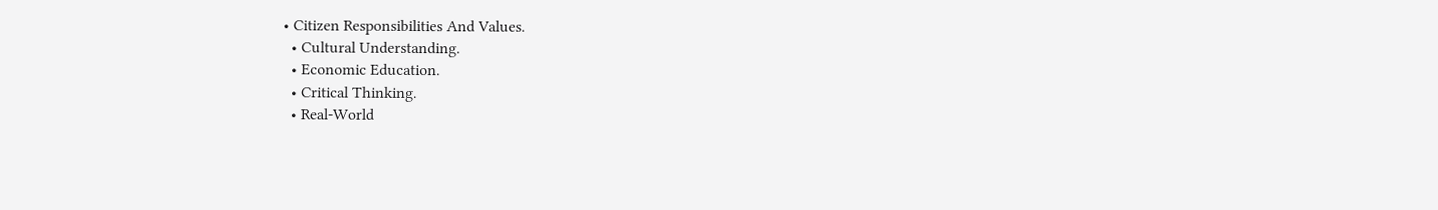• Citizen Responsibilities And Values.
  • Cultural Understanding.
  • Economic Education.
  • Critical Thinking.
  • Real-World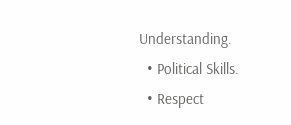Understanding.
  • Political Skills.
  • Respect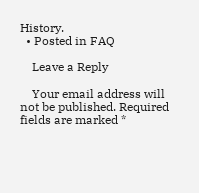History.
  • Posted in FAQ

    Leave a Reply

    Your email address will not be published. Required fields are marked *